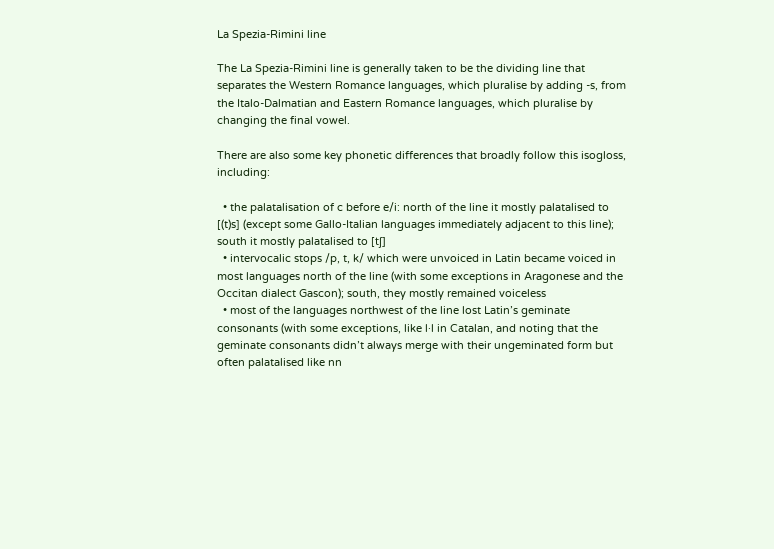La Spezia-Rimini line

The La Spezia-Rimini line is generally taken to be the dividing line that separates the Western Romance languages, which pluralise by adding -s, from the Italo-Dalmatian and Eastern Romance languages, which pluralise by changing the final vowel.

There are also some key phonetic differences that broadly follow this isogloss, including:

  • the palatalisation of c before e/i: north of the line it mostly palatalised to [(t)s] (except some Gallo-Italian languages immediately adjacent to this line); south it mostly palatalised to [tʃ]
  • intervocalic stops /p, t, k/ which were unvoiced in Latin became voiced in most languages north of the line (with some exceptions in Aragonese and the Occitan dialect Gascon); south, they mostly remained voiceless
  • most of the languages northwest of the line lost Latin’s geminate consonants (with some exceptions, like l·l in Catalan, and noting that the geminate consonants didn’t always merge with their ungeminated form but often palatalised like nn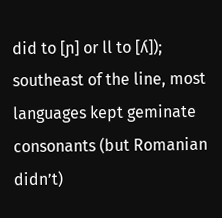did to [ɲ] or ll to [ʎ]); southeast of the line, most languages kept geminate consonants (but Romanian didn’t)